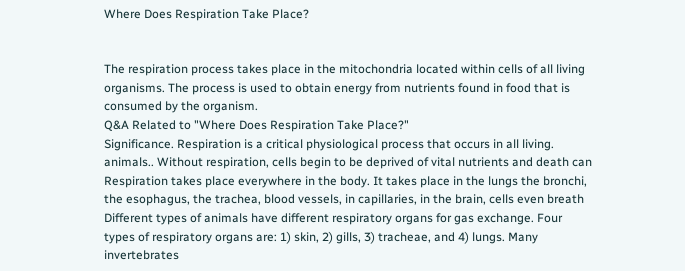Where Does Respiration Take Place?


The respiration process takes place in the mitochondria located within cells of all living organisms. The process is used to obtain energy from nutrients found in food that is consumed by the organism.
Q&A Related to "Where Does Respiration Take Place?"
Significance. Respiration is a critical physiological process that occurs in all living. animals.. Without respiration, cells begin to be deprived of vital nutrients and death can
Respiration takes place everywhere in the body. It takes place in the lungs the bronchi, the esophagus, the trachea, blood vessels, in capillaries, in the brain, cells even breath
Different types of animals have different respiratory organs for gas exchange. Four types of respiratory organs are: 1) skin, 2) gills, 3) tracheae, and 4) lungs. Many invertebrates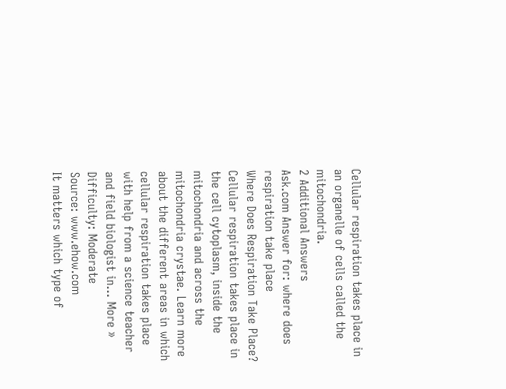Cellular respiration takes place in an organelle of cells called the mitochondria.
2 Additional Answers
Ask.com Answer for: where does respiration take place
Where Does Respiration Take Place?
Cellular respiration takes place in the cell cytoplasm, inside the mitochondria and across the mitochondria crystae. Learn more about the different areas in which cellular respiration takes place with help from a science teacher and field biologist in... More »
Difficulty: Moderate
Source: www.ehow.com
It matters which type of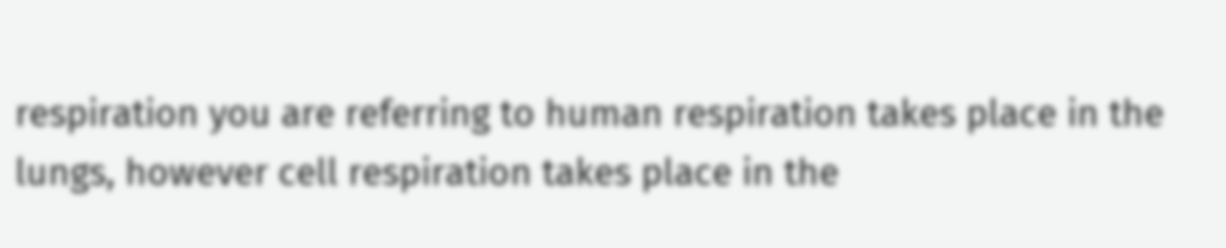respiration you are referring to human respiration takes place in the lungs, however cell respiration takes place in the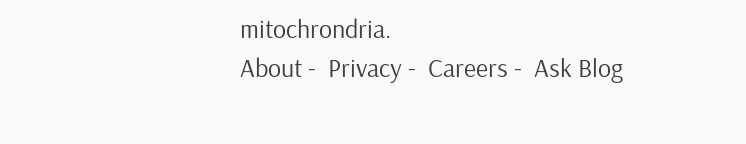mitochrondria.
About -  Privacy -  Careers -  Ask Blog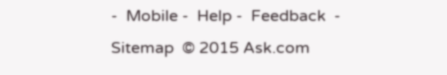-  Mobile -  Help -  Feedback  -  Sitemap  © 2015 Ask.com